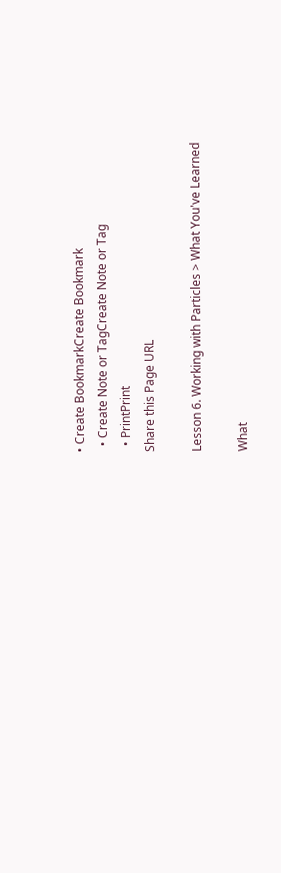• Create BookmarkCreate Bookmark
  • Create Note or TagCreate Note or Tag
  • PrintPrint
Share this Page URL

Lesson 6. Working with Particles > What You've Learned

What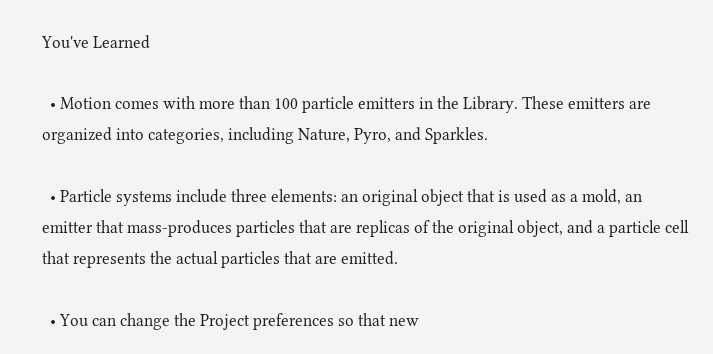You've Learned

  • Motion comes with more than 100 particle emitters in the Library. These emitters are organized into categories, including Nature, Pyro, and Sparkles.

  • Particle systems include three elements: an original object that is used as a mold, an emitter that mass-produces particles that are replicas of the original object, and a particle cell that represents the actual particles that are emitted.

  • You can change the Project preferences so that new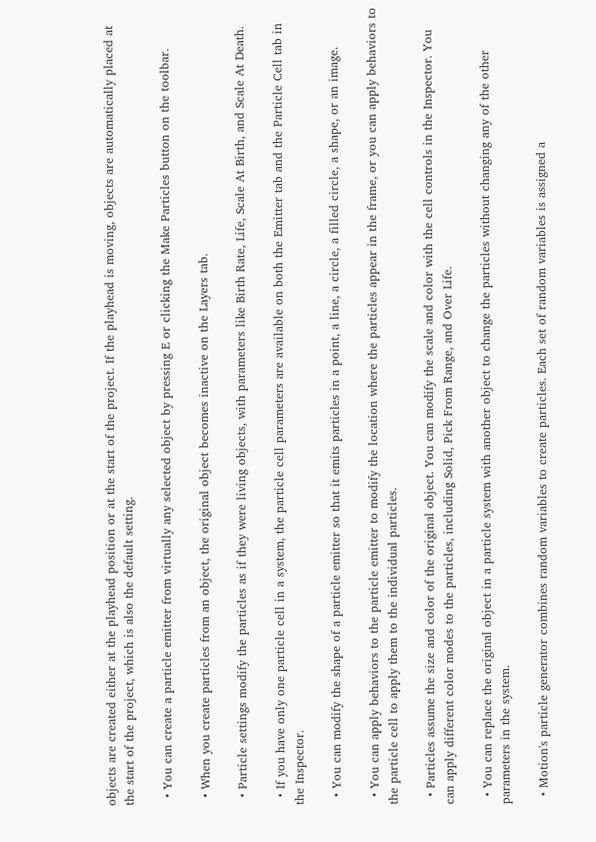objects are created either at the playhead position or at the start of the project. If the playhead is moving, objects are automatically placed at the start of the project, which is also the default setting.

  • You can create a particle emitter from virtually any selected object by pressing E or clicking the Make Particles button on the toolbar.

  • When you create particles from an object, the original object becomes inactive on the Layers tab.

  • Particle settings modify the particles as if they were living objects, with parameters like Birth Rate, Life, Scale At Birth, and Scale At Death.

  • If you have only one particle cell in a system, the particle cell parameters are available on both the Emitter tab and the Particle Cell tab in the Inspector.

  • You can modify the shape of a particle emitter so that it emits particles in a point, a line, a circle, a filled circle, a shape, or an image.

  • You can apply behaviors to the particle emitter to modify the location where the particles appear in the frame, or you can apply behaviors to the particle cell to apply them to the individual particles.

  • Particles assume the size and color of the original object. You can modify the scale and color with the cell controls in the Inspector. You can apply different color modes to the particles, including Solid, Pick From Range, and Over Life.

  • You can replace the original object in a particle system with another object to change the particles without changing any of the other parameters in the system.

  • Motion's particle generator combines random variables to create particles. Each set of random variables is assigned a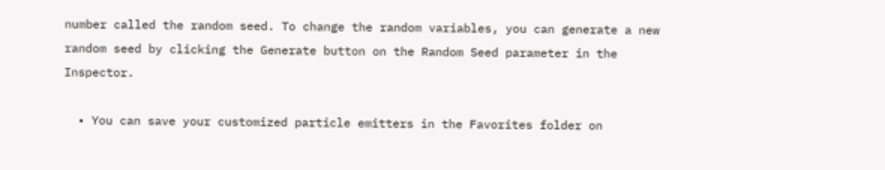number called the random seed. To change the random variables, you can generate a new random seed by clicking the Generate button on the Random Seed parameter in the Inspector.

  • You can save your customized particle emitters in the Favorites folder on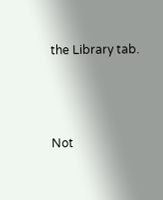the Library tab.



Not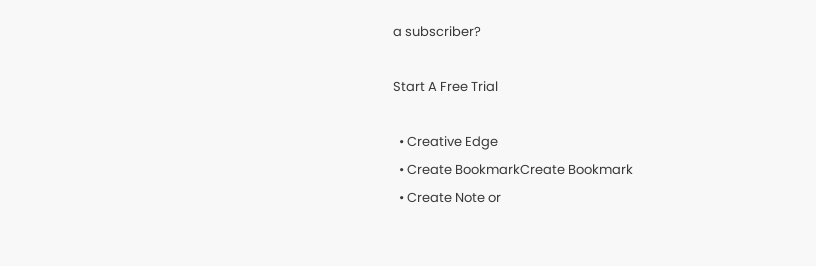a subscriber?

Start A Free Trial

  • Creative Edge
  • Create BookmarkCreate Bookmark
  • Create Note or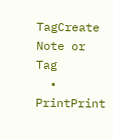TagCreate Note or Tag
  • PrintPrint